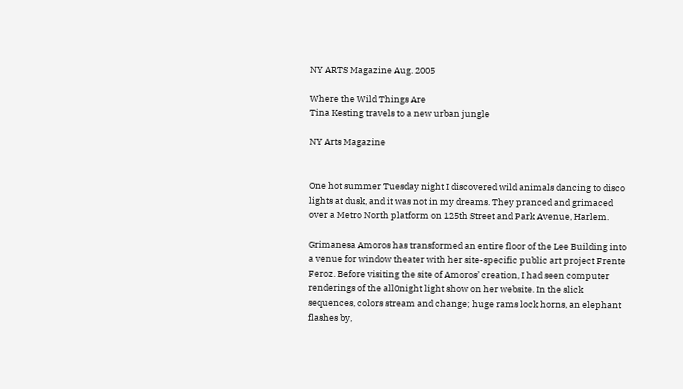NY ARTS Magazine Aug. 2005

Where the Wild Things Are
Tina Kesting travels to a new urban jungle

NY Arts Magazine


One hot summer Tuesday night I discovered wild animals dancing to disco lights at dusk, and it was not in my dreams. They pranced and grimaced over a Metro North platform on 125th Street and Park Avenue, Harlem.

Grimanesa Amoros has transformed an entire floor of the Lee Building into a venue for window theater with her site-specific public art project Frente Feroz. Before visiting the site of Amoros’ creation, I had seen computer renderings of the all0night light show on her website. In the slick sequences, colors stream and change; huge rams lock horns, an elephant flashes by,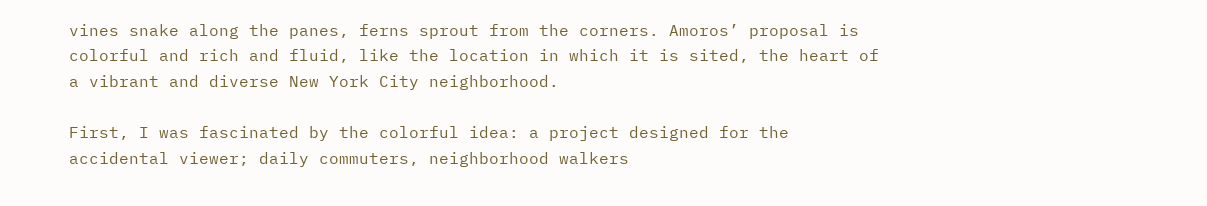vines snake along the panes, ferns sprout from the corners. Amoros’ proposal is colorful and rich and fluid, like the location in which it is sited, the heart of a vibrant and diverse New York City neighborhood.

First, I was fascinated by the colorful idea: a project designed for the accidental viewer; daily commuters, neighborhood walkers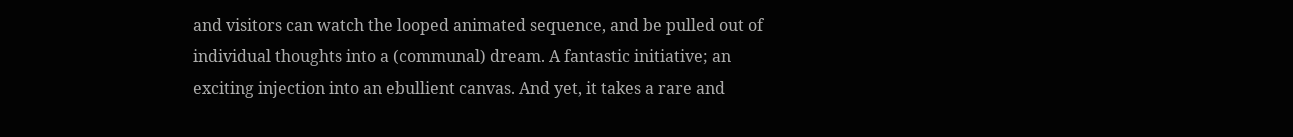and visitors can watch the looped animated sequence, and be pulled out of individual thoughts into a (communal) dream. A fantastic initiative; an exciting injection into an ebullient canvas. And yet, it takes a rare and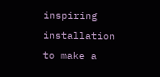inspiring installation to make a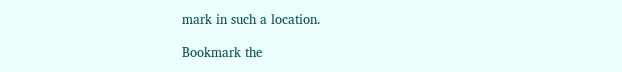mark in such a location.

Bookmark the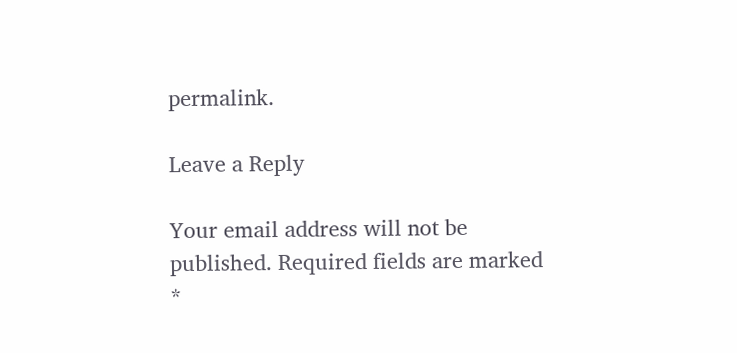permalink.

Leave a Reply

Your email address will not be published. Required fields are marked *